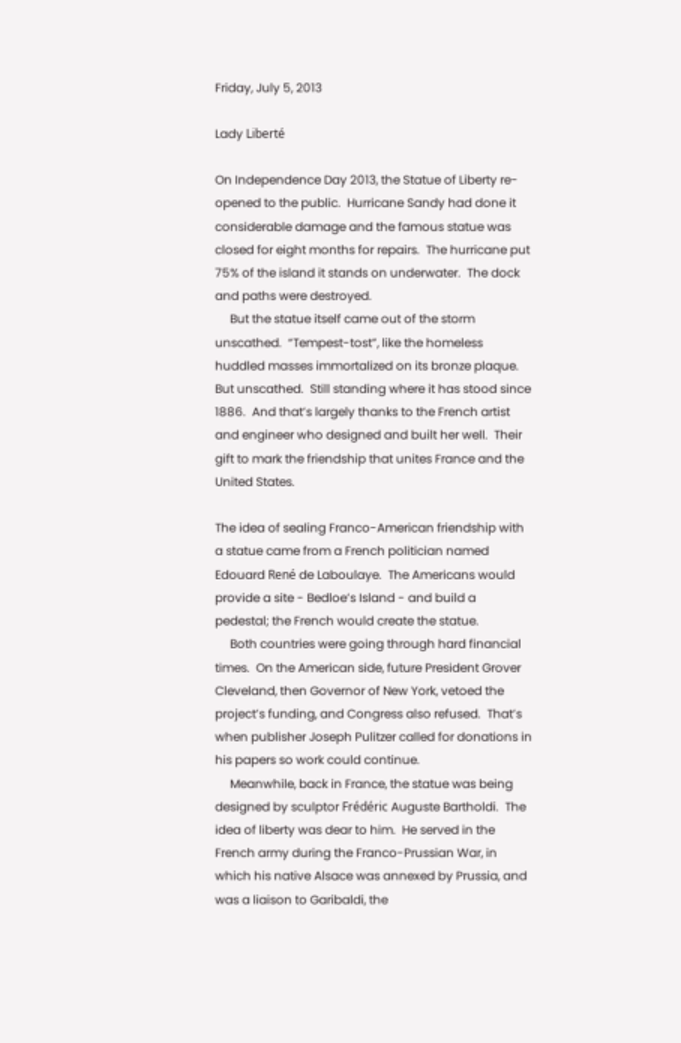Friday, July 5, 2013

Lady Liberté

On Independence Day 2013, the Statue of Liberty re-opened to the public.  Hurricane Sandy had done it considerable damage and the famous statue was closed for eight months for repairs.  The hurricane put 75% of the island it stands on underwater.  The dock and paths were destroyed.
     But the statue itself came out of the storm unscathed.  “Tempest-tost”, like the homeless huddled masses immortalized on its bronze plaque.  But unscathed.  Still standing where it has stood since 1886.  And that’s largely thanks to the French artist and engineer who designed and built her well.  Their gift to mark the friendship that unites France and the United States.

The idea of sealing Franco-American friendship with a statue came from a French politician named Edouard René de Laboulaye.  The Americans would provide a site - Bedloe’s Island - and build a pedestal; the French would create the statue.
     Both countries were going through hard financial times.  On the American side, future President Grover Cleveland, then Governor of New York, vetoed the project’s funding, and Congress also refused.  That’s when publisher Joseph Pulitzer called for donations in his papers so work could continue.
     Meanwhile, back in France, the statue was being designed by sculptor Frédéric Auguste Bartholdi.  The idea of liberty was dear to him.  He served in the French army during the Franco-Prussian War, in which his native Alsace was annexed by Prussia, and was a liaison to Garibaldi, the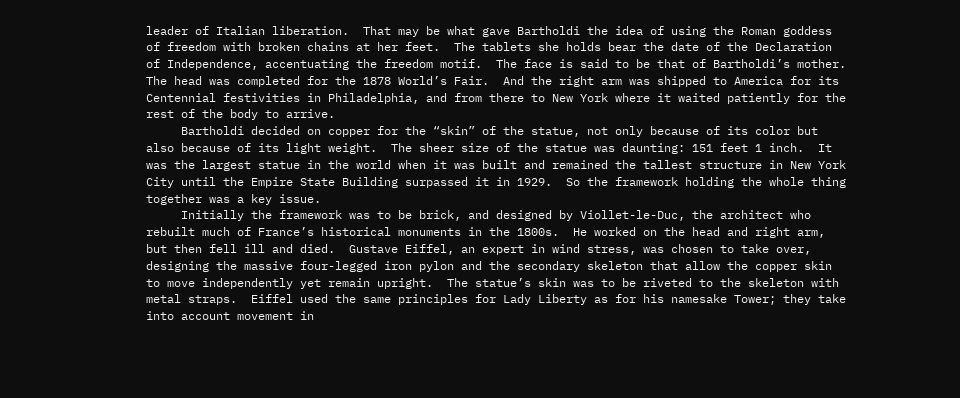leader of Italian liberation.  That may be what gave Bartholdi the idea of using the Roman goddess of freedom with broken chains at her feet.  The tablets she holds bear the date of the Declaration of Independence, accentuating the freedom motif.  The face is said to be that of Bartholdi’s mother.  The head was completed for the 1878 World’s Fair.  And the right arm was shipped to America for its Centennial festivities in Philadelphia, and from there to New York where it waited patiently for the rest of the body to arrive.
     Bartholdi decided on copper for the “skin” of the statue, not only because of its color but also because of its light weight.  The sheer size of the statue was daunting: 151 feet 1 inch.  It was the largest statue in the world when it was built and remained the tallest structure in New York City until the Empire State Building surpassed it in 1929.  So the framework holding the whole thing together was a key issue.
     Initially the framework was to be brick, and designed by Viollet-le-Duc, the architect who rebuilt much of France’s historical monuments in the 1800s.  He worked on the head and right arm, but then fell ill and died.  Gustave Eiffel, an expert in wind stress, was chosen to take over, designing the massive four-legged iron pylon and the secondary skeleton that allow the copper skin to move independently yet remain upright.  The statue’s skin was to be riveted to the skeleton with metal straps.  Eiffel used the same principles for Lady Liberty as for his namesake Tower; they take into account movement in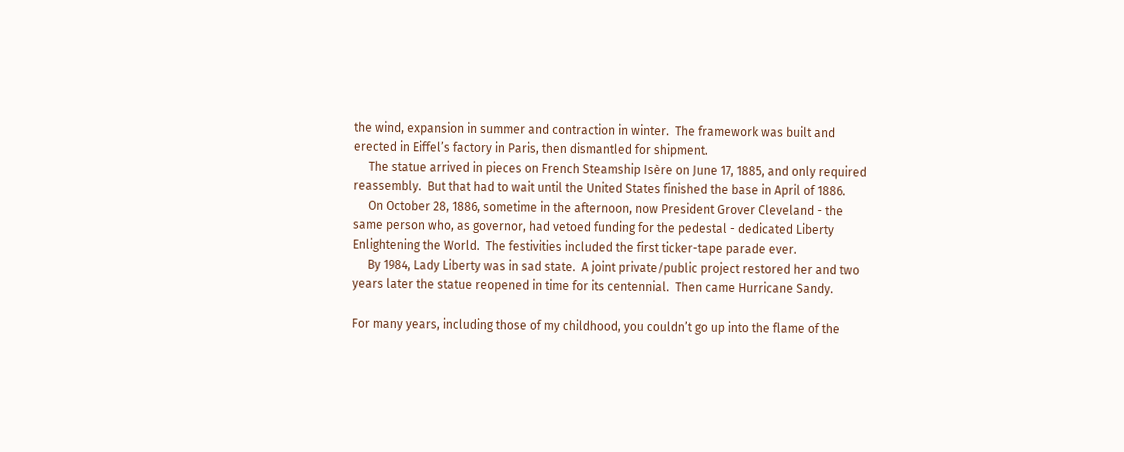the wind, expansion in summer and contraction in winter.  The framework was built and erected in Eiffel’s factory in Paris, then dismantled for shipment.
     The statue arrived in pieces on French Steamship Isère on June 17, 1885, and only required reassembly.  But that had to wait until the United States finished the base in April of 1886.
     On October 28, 1886, sometime in the afternoon, now President Grover Cleveland - the same person who, as governor, had vetoed funding for the pedestal - dedicated Liberty Enlightening the World.  The festivities included the first ticker-tape parade ever.
     By 1984, Lady Liberty was in sad state.  A joint private/public project restored her and two years later the statue reopened in time for its centennial.  Then came Hurricane Sandy.

For many years, including those of my childhood, you couldn’t go up into the flame of the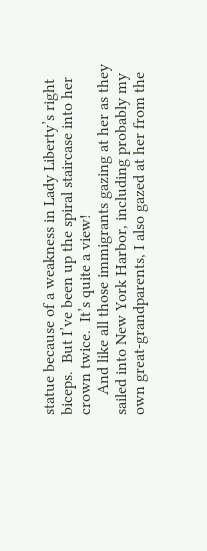statue because of a weakness in Lady Liberty’s right biceps.  But I’ve been up the spiral staircase into her crown twice.  It’s quite a view!
     And like all those immigrants gazing at her as they sailed into New York Harbor, including probably my own great-grandparents, I also gazed at her from the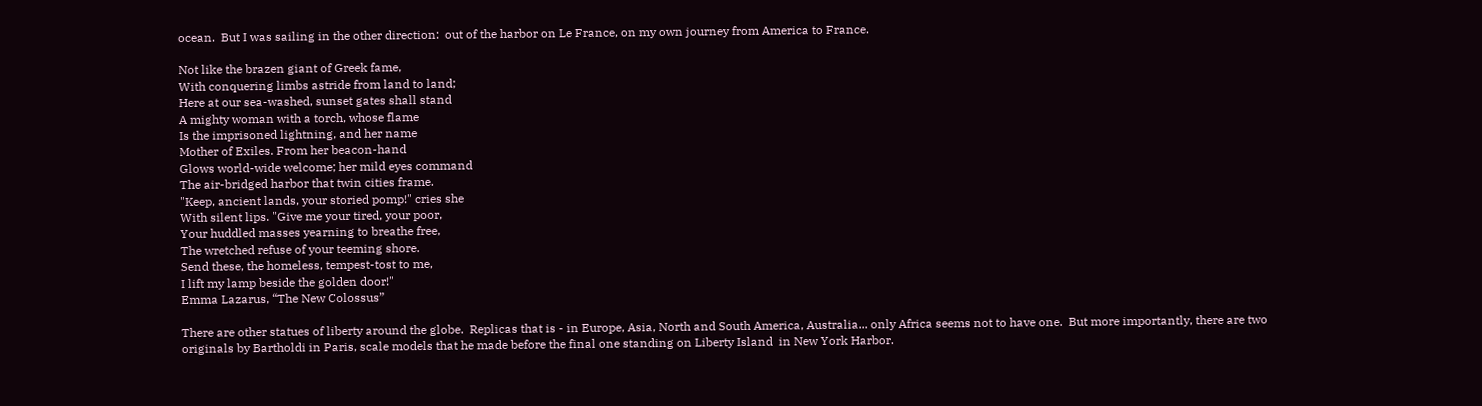ocean.  But I was sailing in the other direction:  out of the harbor on Le France, on my own journey from America to France.

Not like the brazen giant of Greek fame,
With conquering limbs astride from land to land;
Here at our sea-washed, sunset gates shall stand
A mighty woman with a torch, whose flame
Is the imprisoned lightning, and her name
Mother of Exiles. From her beacon-hand
Glows world-wide welcome; her mild eyes command
The air-bridged harbor that twin cities frame.
"Keep, ancient lands, your storied pomp!" cries she
With silent lips. "Give me your tired, your poor,
Your huddled masses yearning to breathe free,
The wretched refuse of your teeming shore.
Send these, the homeless, tempest-tost to me,
I lift my lamp beside the golden door!"
Emma Lazarus, “The New Colossus”

There are other statues of liberty around the globe.  Replicas that is - in Europe, Asia, North and South America, Australia... only Africa seems not to have one.  But more importantly, there are two originals by Bartholdi in Paris, scale models that he made before the final one standing on Liberty Island  in New York Harbor.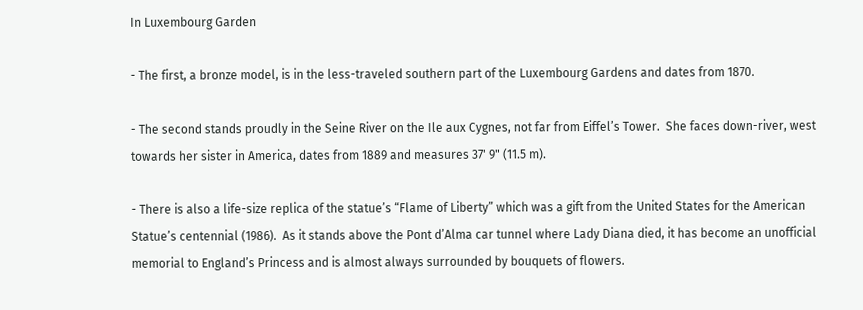In Luxembourg Garden

- The first, a bronze model, is in the less-traveled southern part of the Luxembourg Gardens and dates from 1870.

- The second stands proudly in the Seine River on the Ile aux Cygnes, not far from Eiffel’s Tower.  She faces down-river, west towards her sister in America, dates from 1889 and measures 37' 9" (11.5 m).

- There is also a life-size replica of the statue’s “Flame of Liberty” which was a gift from the United States for the American Statue’s centennial (1986).  As it stands above the Pont d’Alma car tunnel where Lady Diana died, it has become an unofficial memorial to England’s Princess and is almost always surrounded by bouquets of flowers.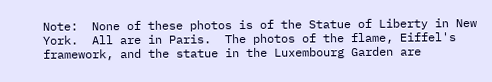Note:  None of these photos is of the Statue of Liberty in New York.  All are in Paris.  The photos of the flame, Eiffel's framework, and the statue in the Luxembourg Garden are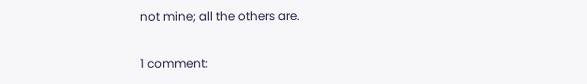not mine; all the others are.

1 comment: